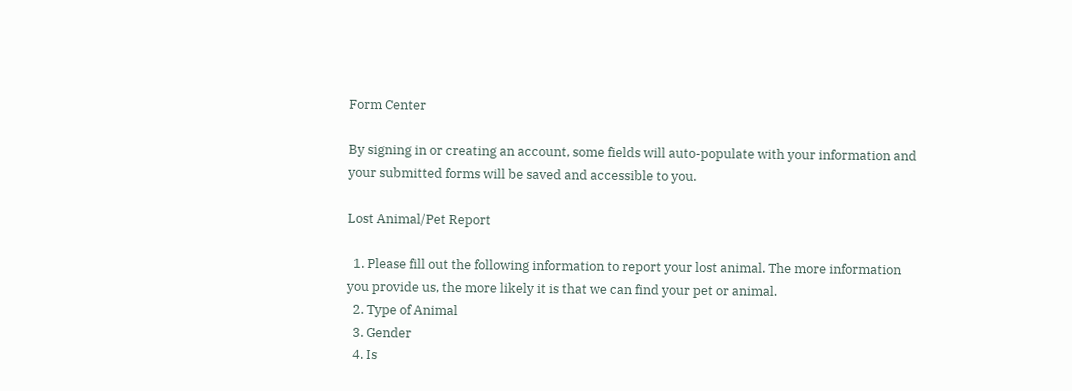Form Center

By signing in or creating an account, some fields will auto-populate with your information and your submitted forms will be saved and accessible to you.

Lost Animal/Pet Report

  1. Please fill out the following information to report your lost animal. The more information you provide us, the more likely it is that we can find your pet or animal.
  2. Type of Animal
  3. Gender
  4. Is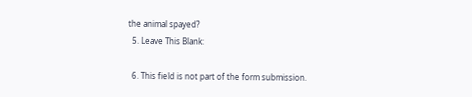the animal spayed?
  5. Leave This Blank:

  6. This field is not part of the form submission.